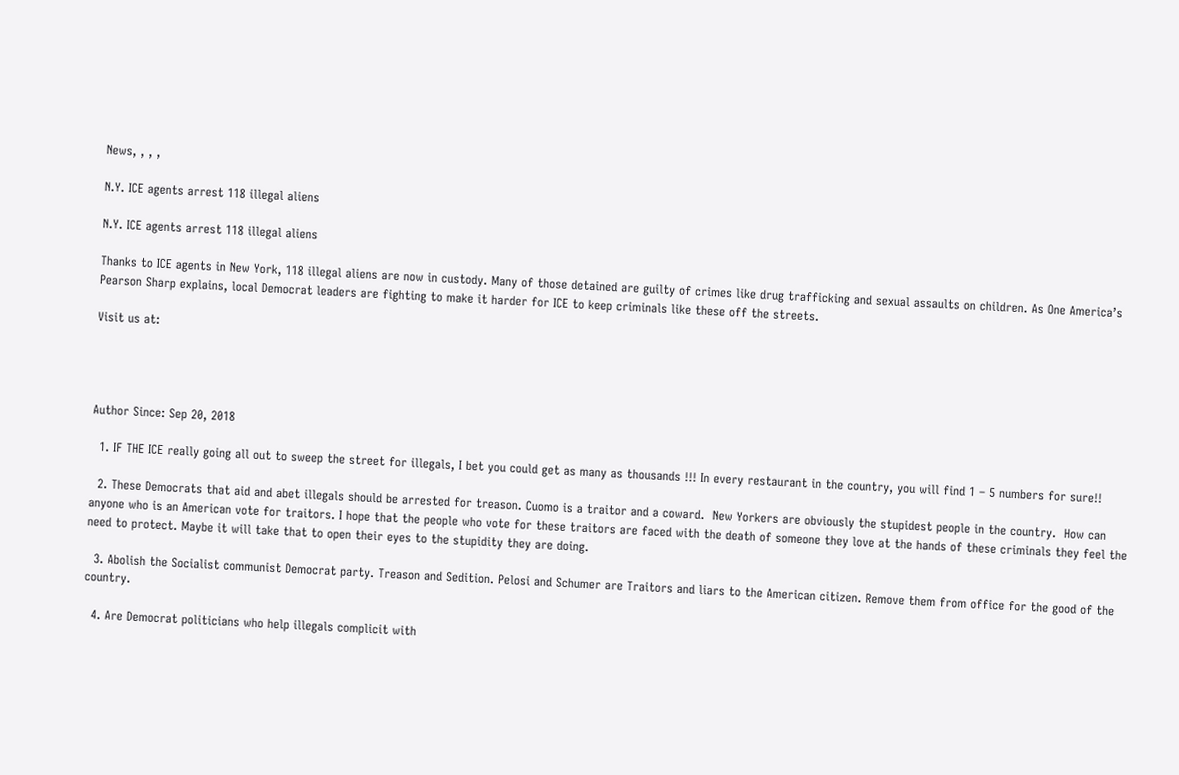News, , , ,

N.Y. ICE agents arrest 118 illegal aliens

N.Y. ICE agents arrest 118 illegal aliens

Thanks to ICE agents in New York, 118 illegal aliens are now in custody. Many of those detained are guilty of crimes like drug trafficking and sexual assaults on children. As One America’s Pearson Sharp explains, local Democrat leaders are fighting to make it harder for ICE to keep criminals like these off the streets.

Visit us at:




Author Since: Sep 20, 2018

  1. IF THE ICE really going all out to sweep the street for illegals, I bet you could get as many as thousands !!! In every restaurant in the country, you will find 1 – 5 numbers for sure!!

  2. These Democrats that aid and abet illegals should be arrested for treason. Cuomo is a traitor and a coward.  New Yorkers are obviously the stupidest people in the country.  How can anyone who is an American vote for traitors. I hope that the people who vote for these traitors are faced with the death of someone they love at the hands of these criminals they feel the need to protect. Maybe it will take that to open their eyes to the stupidity they are doing.

  3. Abolish the Socialist communist Democrat party. Treason and Sedition. Pelosi and Schumer are Traitors and liars to the American citizen. Remove them from office for the good of the country.

  4. Are Democrat politicians who help illegals complicit with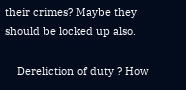their crimes? Maybe they should be locked up also.

    Dereliction of duty ? How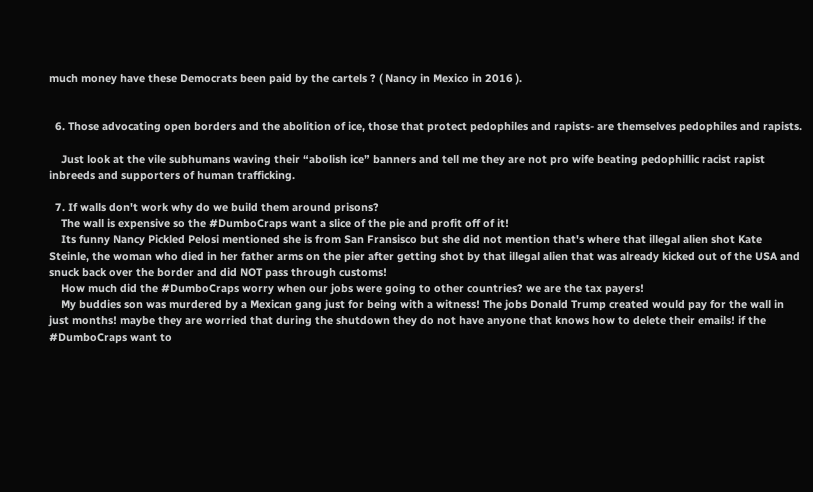much money have these Democrats been paid by the cartels ? ( Nancy in Mexico in 2016 ).


  6. Those advocating open borders and the abolition of ice, those that protect pedophiles and rapists- are themselves pedophiles and rapists.

    Just look at the vile subhumans waving their “abolish ice” banners and tell me they are not pro wife beating pedophillic racist rapist inbreeds and supporters of human trafficking.

  7. If walls don't work why do we build them around prisons?
    The wall is expensive so the #DumboCraps want a slice of the pie and profit off of it!
    Its funny Nancy Pickled Pelosi mentioned she is from San Fransisco but she did not mention that's where that illegal alien shot Kate Steinle, the woman who died in her father arms on the pier after getting shot by that illegal alien that was already kicked out of the USA and snuck back over the border and did NOT pass through customs!
    How much did the #DumboCraps worry when our jobs were going to other countries? we are the tax payers!
    My buddies son was murdered by a Mexican gang just for being with a witness! The jobs Donald Trump created would pay for the wall in just months! maybe they are worried that during the shutdown they do not have anyone that knows how to delete their emails! if the #DumboCraps want to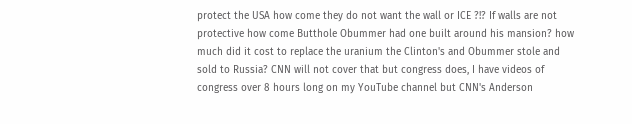protect the USA how come they do not want the wall or ICE ?!? If walls are not protective how come Butthole Obummer had one built around his mansion? how much did it cost to replace the uranium the Clinton's and Obummer stole and sold to Russia? CNN will not cover that but congress does, I have videos of congress over 8 hours long on my YouTube channel but CNN's Anderson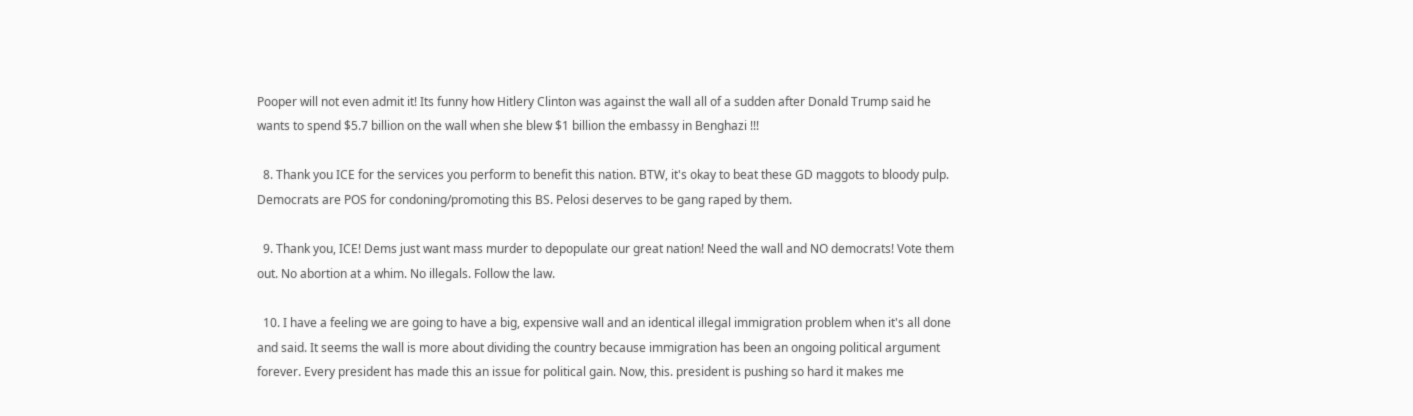Pooper will not even admit it! Its funny how Hitlery Clinton was against the wall all of a sudden after Donald Trump said he wants to spend $5.7 billion on the wall when she blew $1 billion the embassy in Benghazi !!!

  8. Thank you ICE for the services you perform to benefit this nation. BTW, it's okay to beat these GD maggots to bloody pulp. Democrats are POS for condoning/promoting this BS. Pelosi deserves to be gang raped by them.

  9. Thank you, ICE! Dems just want mass murder to depopulate our great nation! Need the wall and NO democrats! Vote them out. No abortion at a whim. No illegals. Follow the law.

  10. I have a feeling we are going to have a big, expensive wall and an identical illegal immigration problem when it's all done and said. It seems the wall is more about dividing the country because immigration has been an ongoing political argument forever. Every president has made this an issue for political gain. Now, this. president is pushing so hard it makes me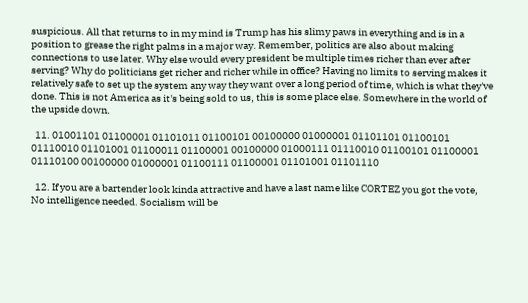suspicious. All that returns to in my mind is Trump has his slimy paws in everything and is in a position to grease the right palms in a major way. Remember, politics are also about making connections to use later. Why else would every president be multiple times richer than ever after serving? Why do politicians get richer and richer while in office? Having no limits to serving makes it relatively safe to set up the system any way they want over a long period of time, which is what they've done. This is not America as it's being sold to us, this is some place else. Somewhere in the world of the upside down.

  11. 01001101 01100001 01101011 01100101 00100000 01000001 01101101 01100101 01110010 01101001 01100011 01100001 00100000 01000111 01110010 01100101 01100001 01110100 00100000 01000001 01100111 01100001 01101001 01101110

  12. If you are a bartender look kinda attractive and have a last name like CORTEZ you got the vote, No intelligence needed. Socialism will be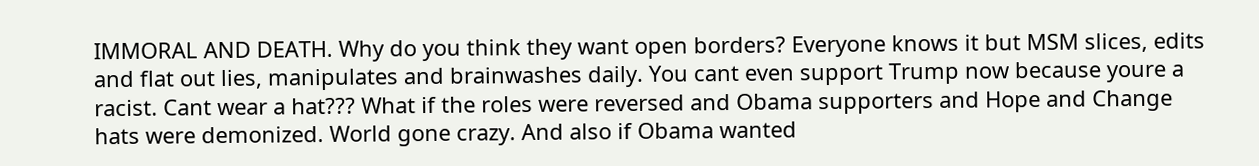IMMORAL AND DEATH. Why do you think they want open borders? Everyone knows it but MSM slices, edits and flat out lies, manipulates and brainwashes daily. You cant even support Trump now because youre a racist. Cant wear a hat??? What if the roles were reversed and Obama supporters and Hope and Change hats were demonized. World gone crazy. And also if Obama wanted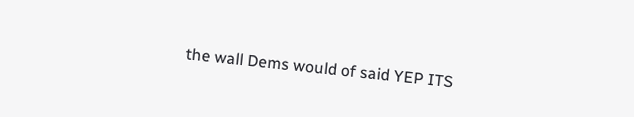the wall Dems would of said YEP ITS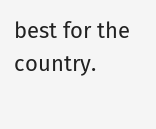best for the country.